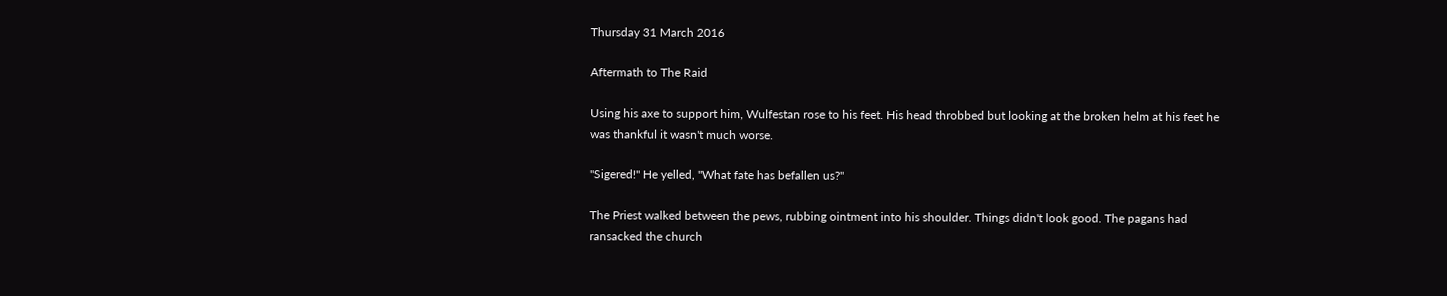Thursday 31 March 2016

Aftermath to The Raid

Using his axe to support him, Wulfestan rose to his feet. His head throbbed but looking at the broken helm at his feet he was thankful it wasn't much worse.

"Sigered!" He yelled, "What fate has befallen us?"

The Priest walked between the pews, rubbing ointment into his shoulder. Things didn't look good. The pagans had ransacked the church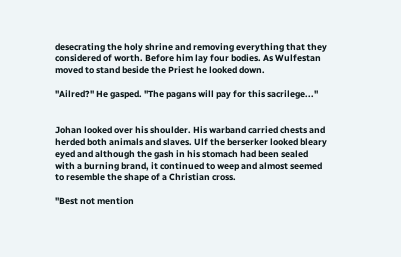desecrating the holy shrine and removing everything that they considered of worth. Before him lay four bodies. As Wulfestan moved to stand beside the Priest he looked down.

"Ailred?" He gasped. "The pagans will pay for this sacrilege..."


Johan looked over his shoulder. His warband carried chests and herded both animals and slaves. Ulf the berserker looked bleary eyed and although the gash in his stomach had been sealed with a burning brand, it continued to weep and almost seemed to resemble the shape of a Christian cross.

"Best not mention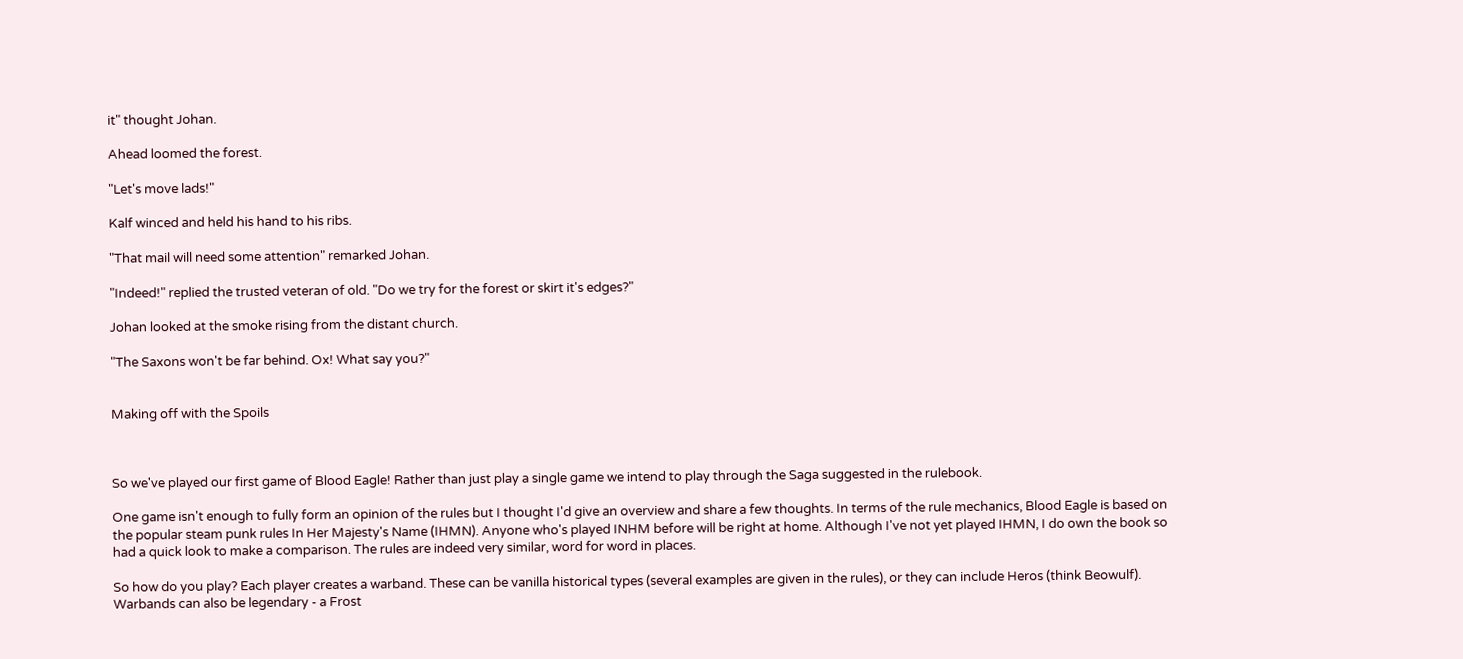it" thought Johan.

Ahead loomed the forest.

"Let's move lads!"

Kalf winced and held his hand to his ribs.

"That mail will need some attention" remarked Johan.

"Indeed!" replied the trusted veteran of old. "Do we try for the forest or skirt it's edges?"

Johan looked at the smoke rising from the distant church.

"The Saxons won't be far behind. Ox! What say you?"


Making off with the Spoils



So we've played our first game of Blood Eagle! Rather than just play a single game we intend to play through the Saga suggested in the rulebook.

One game isn't enough to fully form an opinion of the rules but I thought I'd give an overview and share a few thoughts. In terms of the rule mechanics, Blood Eagle is based on the popular steam punk rules In Her Majesty's Name (IHMN). Anyone who's played INHM before will be right at home. Although I've not yet played IHMN, I do own the book so had a quick look to make a comparison. The rules are indeed very similar, word for word in places.

So how do you play? Each player creates a warband. These can be vanilla historical types (several examples are given in the rules), or they can include Heros (think Beowulf). Warbands can also be legendary - a Frost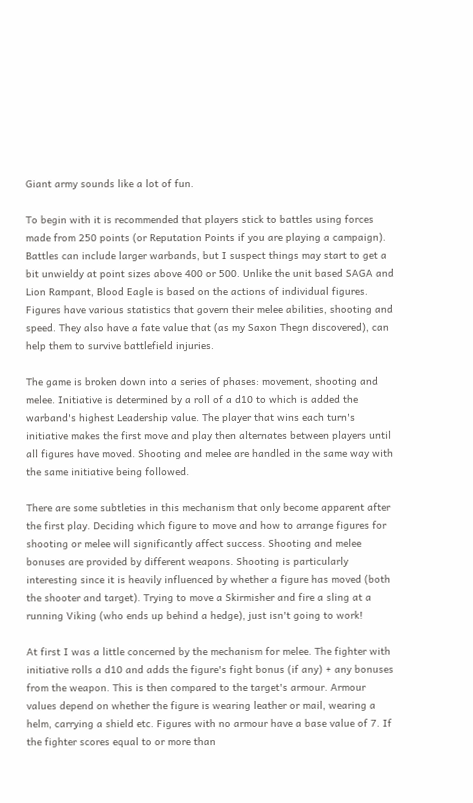Giant army sounds like a lot of fun.

To begin with it is recommended that players stick to battles using forces made from 250 points (or Reputation Points if you are playing a campaign). Battles can include larger warbands, but I suspect things may start to get a bit unwieldy at point sizes above 400 or 500. Unlike the unit based SAGA and Lion Rampant, Blood Eagle is based on the actions of individual figures. Figures have various statistics that govern their melee abilities, shooting and speed. They also have a fate value that (as my Saxon Thegn discovered), can help them to survive battlefield injuries.

The game is broken down into a series of phases: movement, shooting and melee. Initiative is determined by a roll of a d10 to which is added the warband's highest Leadership value. The player that wins each turn's initiative makes the first move and play then alternates between players until all figures have moved. Shooting and melee are handled in the same way with the same initiative being followed.

There are some subtleties in this mechanism that only become apparent after the first play. Deciding which figure to move and how to arrange figures for shooting or melee will significantly affect success. Shooting and melee bonuses are provided by different weapons. Shooting is particularly interesting since it is heavily influenced by whether a figure has moved (both the shooter and target). Trying to move a Skirmisher and fire a sling at a running Viking (who ends up behind a hedge), just isn't going to work!

At first I was a little concerned by the mechanism for melee. The fighter with initiative rolls a d10 and adds the figure's fight bonus (if any) + any bonuses from the weapon. This is then compared to the target's armour. Armour values depend on whether the figure is wearing leather or mail, wearing a helm, carrying a shield etc. Figures with no armour have a base value of 7. If the fighter scores equal to or more than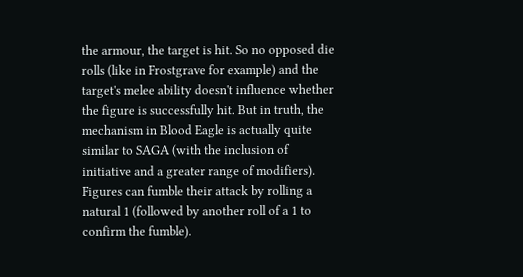the armour, the target is hit. So no opposed die rolls (like in Frostgrave for example) and the target's melee ability doesn't influence whether the figure is successfully hit. But in truth, the mechanism in Blood Eagle is actually quite similar to SAGA (with the inclusion of initiative and a greater range of modifiers). Figures can fumble their attack by rolling a natural 1 (followed by another roll of a 1 to confirm the fumble).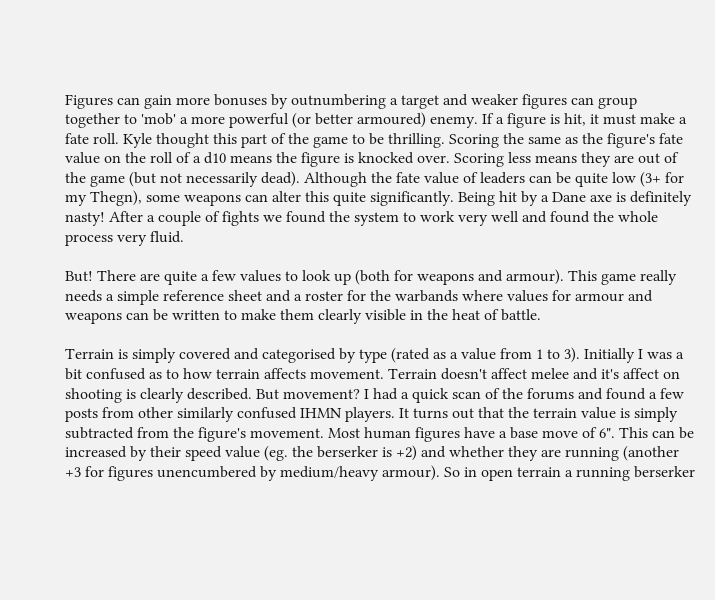Figures can gain more bonuses by outnumbering a target and weaker figures can group together to 'mob' a more powerful (or better armoured) enemy. If a figure is hit, it must make a fate roll. Kyle thought this part of the game to be thrilling. Scoring the same as the figure's fate value on the roll of a d10 means the figure is knocked over. Scoring less means they are out of the game (but not necessarily dead). Although the fate value of leaders can be quite low (3+ for my Thegn), some weapons can alter this quite significantly. Being hit by a Dane axe is definitely nasty! After a couple of fights we found the system to work very well and found the whole process very fluid.

But! There are quite a few values to look up (both for weapons and armour). This game really needs a simple reference sheet and a roster for the warbands where values for armour and weapons can be written to make them clearly visible in the heat of battle.

Terrain is simply covered and categorised by type (rated as a value from 1 to 3). Initially I was a bit confused as to how terrain affects movement. Terrain doesn't affect melee and it's affect on shooting is clearly described. But movement? I had a quick scan of the forums and found a few posts from other similarly confused IHMN players. It turns out that the terrain value is simply subtracted from the figure's movement. Most human figures have a base move of 6". This can be increased by their speed value (eg. the berserker is +2) and whether they are running (another +3 for figures unencumbered by medium/heavy armour). So in open terrain a running berserker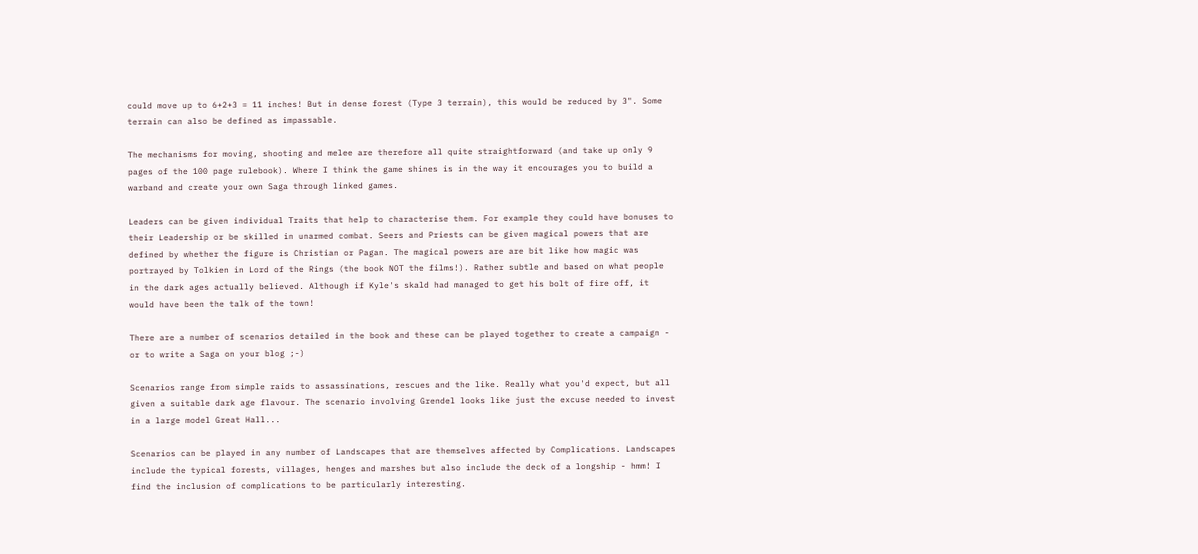could move up to 6+2+3 = 11 inches! But in dense forest (Type 3 terrain), this would be reduced by 3". Some terrain can also be defined as impassable.

The mechanisms for moving, shooting and melee are therefore all quite straightforward (and take up only 9 pages of the 100 page rulebook). Where I think the game shines is in the way it encourages you to build a warband and create your own Saga through linked games.

Leaders can be given individual Traits that help to characterise them. For example they could have bonuses to their Leadership or be skilled in unarmed combat. Seers and Priests can be given magical powers that are defined by whether the figure is Christian or Pagan. The magical powers are are bit like how magic was portrayed by Tolkien in Lord of the Rings (the book NOT the films!). Rather subtle and based on what people in the dark ages actually believed. Although if Kyle's skald had managed to get his bolt of fire off, it would have been the talk of the town!

There are a number of scenarios detailed in the book and these can be played together to create a campaign - or to write a Saga on your blog ;-)

Scenarios range from simple raids to assassinations, rescues and the like. Really what you'd expect, but all given a suitable dark age flavour. The scenario involving Grendel looks like just the excuse needed to invest in a large model Great Hall...

Scenarios can be played in any number of Landscapes that are themselves affected by Complications. Landscapes include the typical forests, villages, henges and marshes but also include the deck of a longship - hmm! I find the inclusion of complications to be particularly interesting.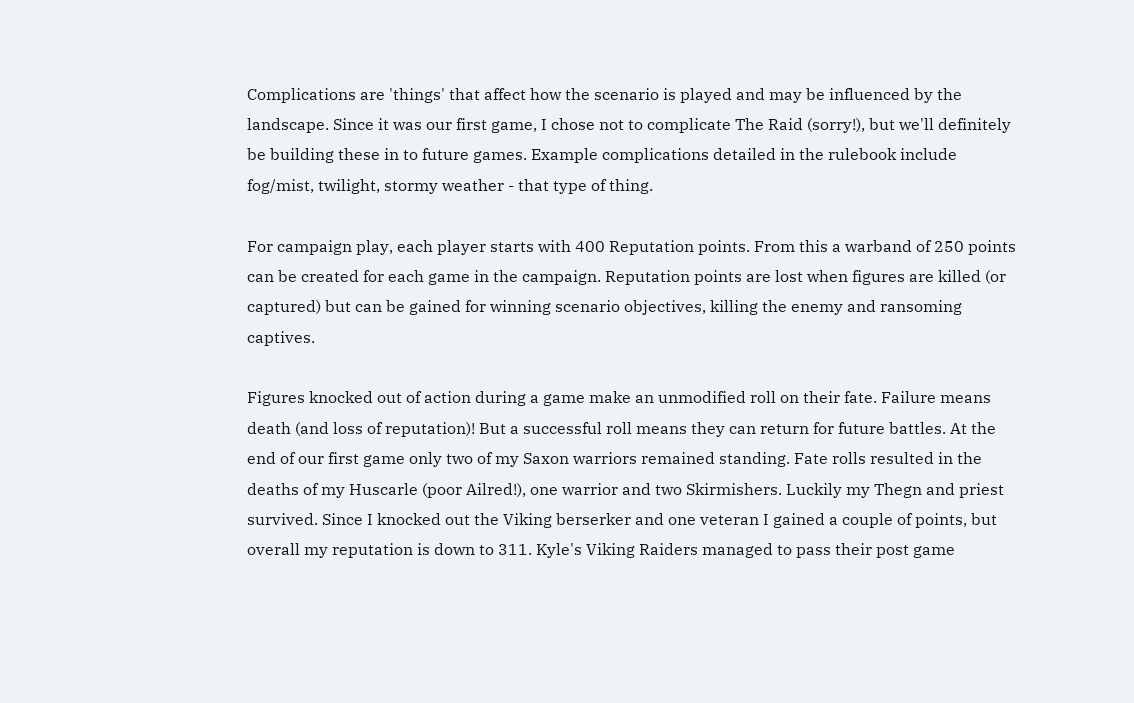Complications are 'things' that affect how the scenario is played and may be influenced by the landscape. Since it was our first game, I chose not to complicate The Raid (sorry!), but we'll definitely be building these in to future games. Example complications detailed in the rulebook include fog/mist, twilight, stormy weather - that type of thing.

For campaign play, each player starts with 400 Reputation points. From this a warband of 250 points can be created for each game in the campaign. Reputation points are lost when figures are killed (or captured) but can be gained for winning scenario objectives, killing the enemy and ransoming captives.

Figures knocked out of action during a game make an unmodified roll on their fate. Failure means death (and loss of reputation)! But a successful roll means they can return for future battles. At the end of our first game only two of my Saxon warriors remained standing. Fate rolls resulted in the deaths of my Huscarle (poor Ailred!), one warrior and two Skirmishers. Luckily my Thegn and priest survived. Since I knocked out the Viking berserker and one veteran I gained a couple of points, but overall my reputation is down to 311. Kyle's Viking Raiders managed to pass their post game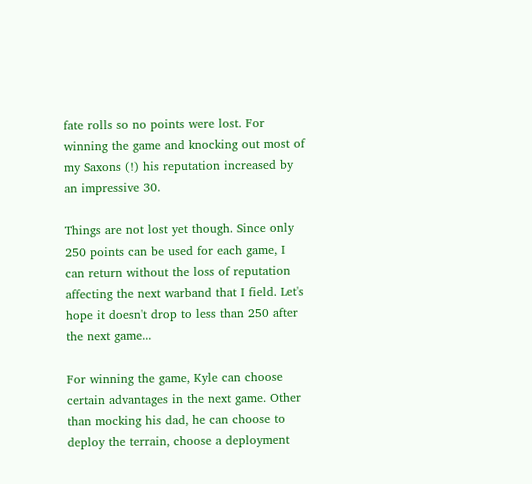fate rolls so no points were lost. For winning the game and knocking out most of my Saxons (!) his reputation increased by an impressive 30.

Things are not lost yet though. Since only 250 points can be used for each game, I can return without the loss of reputation affecting the next warband that I field. Let's hope it doesn't drop to less than 250 after the next game...

For winning the game, Kyle can choose certain advantages in the next game. Other than mocking his dad, he can choose to deploy the terrain, choose a deployment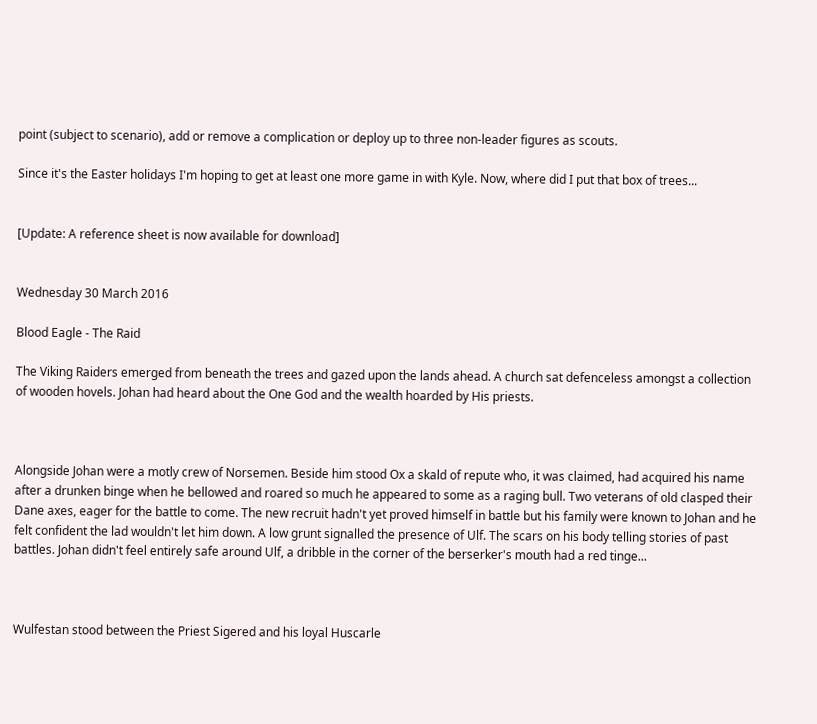point (subject to scenario), add or remove a complication or deploy up to three non-leader figures as scouts.

Since it's the Easter holidays I'm hoping to get at least one more game in with Kyle. Now, where did I put that box of trees...


[Update: A reference sheet is now available for download]


Wednesday 30 March 2016

Blood Eagle - The Raid

The Viking Raiders emerged from beneath the trees and gazed upon the lands ahead. A church sat defenceless amongst a collection of wooden hovels. Johan had heard about the One God and the wealth hoarded by His priests.



Alongside Johan were a motly crew of Norsemen. Beside him stood Ox a skald of repute who, it was claimed, had acquired his name after a drunken binge when he bellowed and roared so much he appeared to some as a raging bull. Two veterans of old clasped their Dane axes, eager for the battle to come. The new recruit hadn't yet proved himself in battle but his family were known to Johan and he felt confident the lad wouldn't let him down. A low grunt signalled the presence of Ulf. The scars on his body telling stories of past battles. Johan didn't feel entirely safe around Ulf, a dribble in the corner of the berserker's mouth had a red tinge...



Wulfestan stood between the Priest Sigered and his loyal Huscarle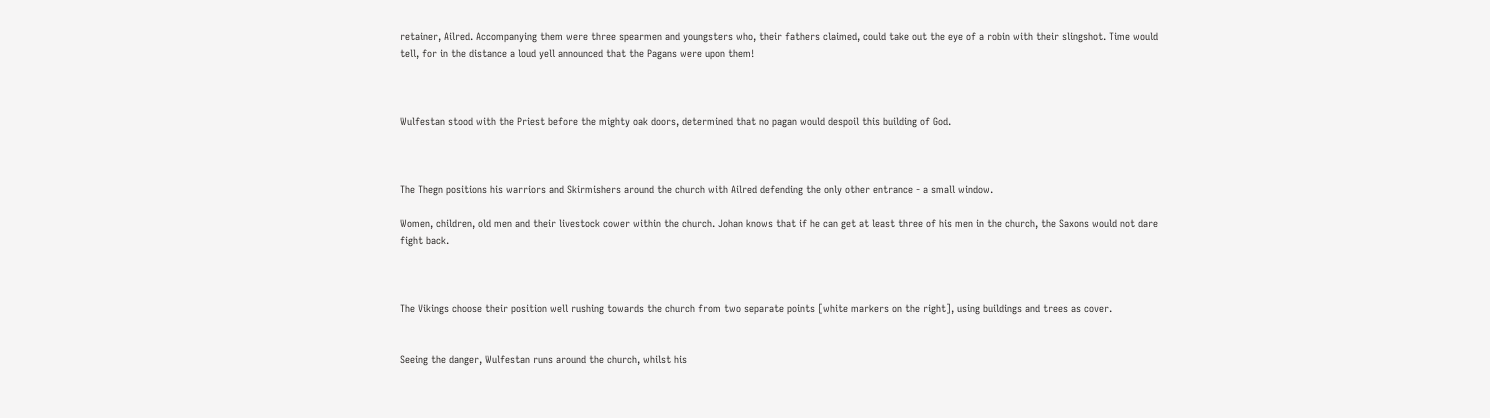retainer, Ailred. Accompanying them were three spearmen and youngsters who, their fathers claimed, could take out the eye of a robin with their slingshot. Time would tell, for in the distance a loud yell announced that the Pagans were upon them!



Wulfestan stood with the Priest before the mighty oak doors, determined that no pagan would despoil this building of God.



The Thegn positions his warriors and Skirmishers around the church with Ailred defending the only other entrance - a small window.

Women, children, old men and their livestock cower within the church. Johan knows that if he can get at least three of his men in the church, the Saxons would not dare fight back.



The Vikings choose their position well rushing towards the church from two separate points [white markers on the right], using buildings and trees as cover.


Seeing the danger, Wulfestan runs around the church, whilst his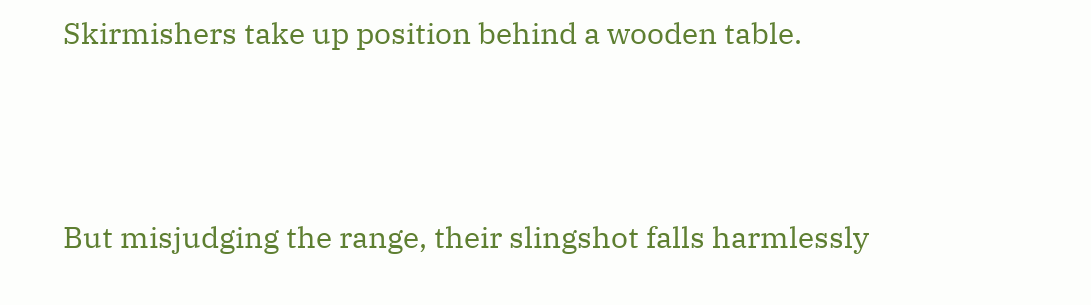Skirmishers take up position behind a wooden table.



But misjudging the range, their slingshot falls harmlessly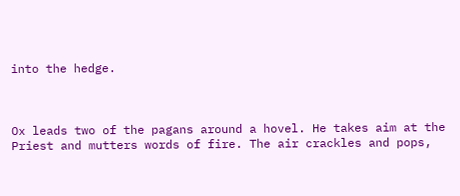into the hedge.



Ox leads two of the pagans around a hovel. He takes aim at the Priest and mutters words of fire. The air crackles and pops,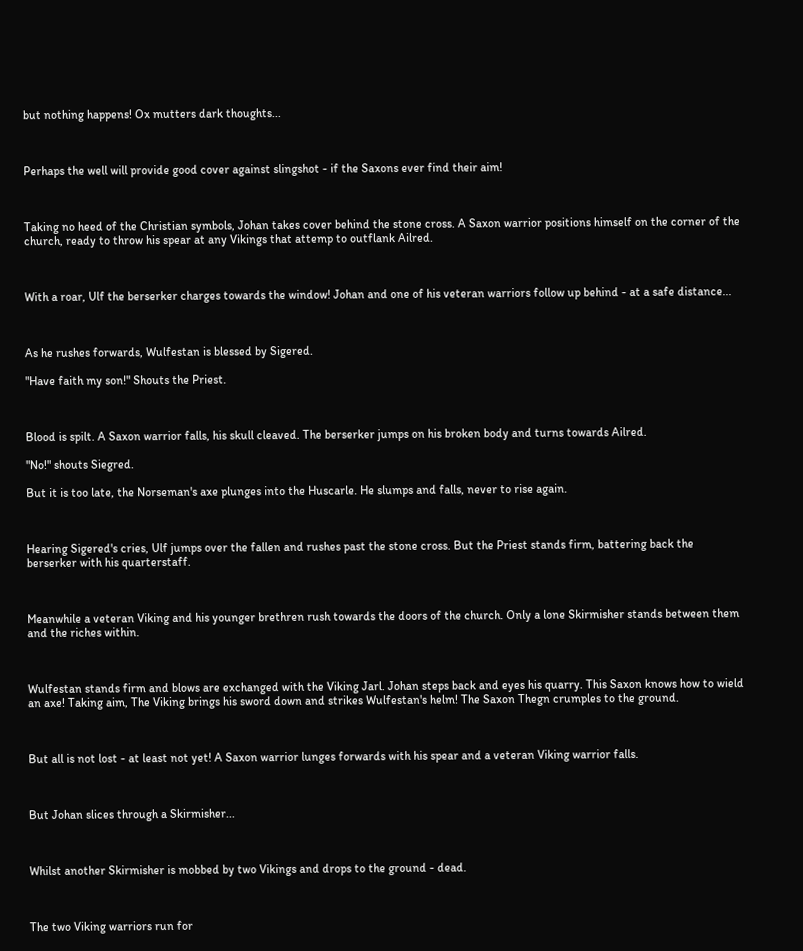but nothing happens! Ox mutters dark thoughts...



Perhaps the well will provide good cover against slingshot - if the Saxons ever find their aim!



Taking no heed of the Christian symbols, Johan takes cover behind the stone cross. A Saxon warrior positions himself on the corner of the church, ready to throw his spear at any Vikings that attemp to outflank Ailred.



With a roar, Ulf the berserker charges towards the window! Johan and one of his veteran warriors follow up behind - at a safe distance...



As he rushes forwards, Wulfestan is blessed by Sigered.

"Have faith my son!" Shouts the Priest.



Blood is spilt. A Saxon warrior falls, his skull cleaved. The berserker jumps on his broken body and turns towards Ailred.

"No!" shouts Siegred.

But it is too late, the Norseman's axe plunges into the Huscarle. He slumps and falls, never to rise again.



Hearing Sigered's cries, Ulf jumps over the fallen and rushes past the stone cross. But the Priest stands firm, battering back the berserker with his quarterstaff.



Meanwhile a veteran Viking and his younger brethren rush towards the doors of the church. Only a lone Skirmisher stands between them and the riches within.



Wulfestan stands firm and blows are exchanged with the Viking Jarl. Johan steps back and eyes his quarry. This Saxon knows how to wield an axe! Taking aim, The Viking brings his sword down and strikes Wulfestan's helm! The Saxon Thegn crumples to the ground.



But all is not lost - at least not yet! A Saxon warrior lunges forwards with his spear and a veteran Viking warrior falls.



But Johan slices through a Skirmisher...



Whilst another Skirmisher is mobbed by two Vikings and drops to the ground - dead.



The two Viking warriors run for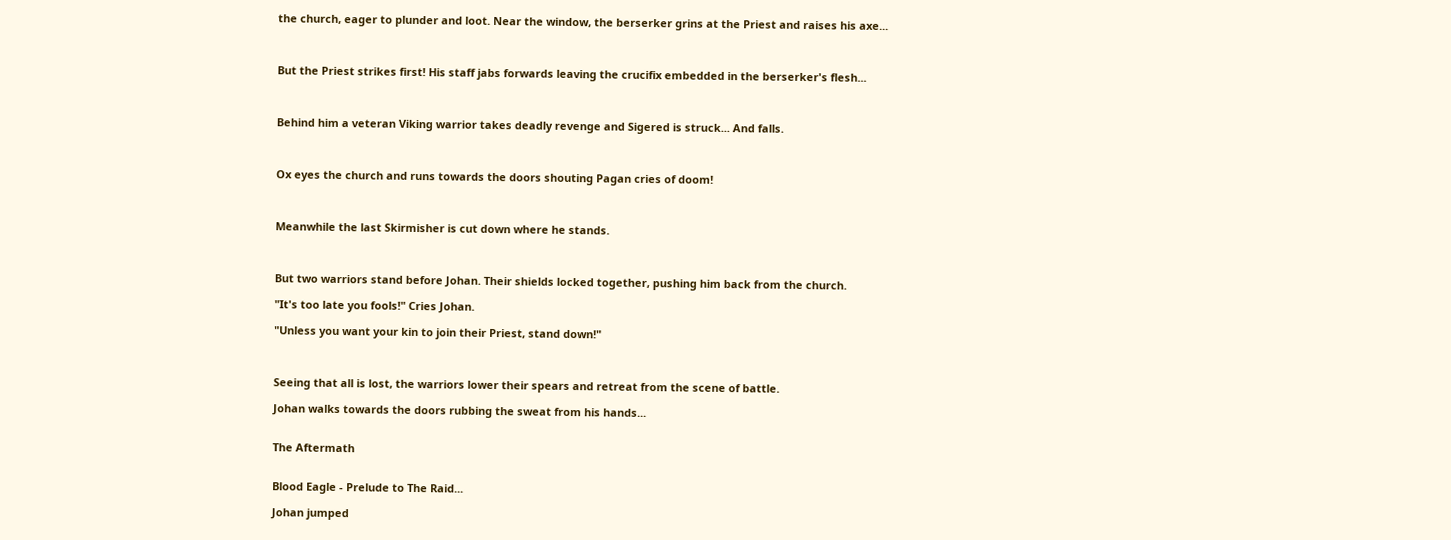the church, eager to plunder and loot. Near the window, the berserker grins at the Priest and raises his axe...



But the Priest strikes first! His staff jabs forwards leaving the crucifix embedded in the berserker's flesh...



Behind him a veteran Viking warrior takes deadly revenge and Sigered is struck... And falls.



Ox eyes the church and runs towards the doors shouting Pagan cries of doom!



Meanwhile the last Skirmisher is cut down where he stands.



But two warriors stand before Johan. Their shields locked together, pushing him back from the church.

"It's too late you fools!" Cries Johan.

"Unless you want your kin to join their Priest, stand down!"



Seeing that all is lost, the warriors lower their spears and retreat from the scene of battle.

Johan walks towards the doors rubbing the sweat from his hands...


The Aftermath


Blood Eagle - Prelude to The Raid...

Johan jumped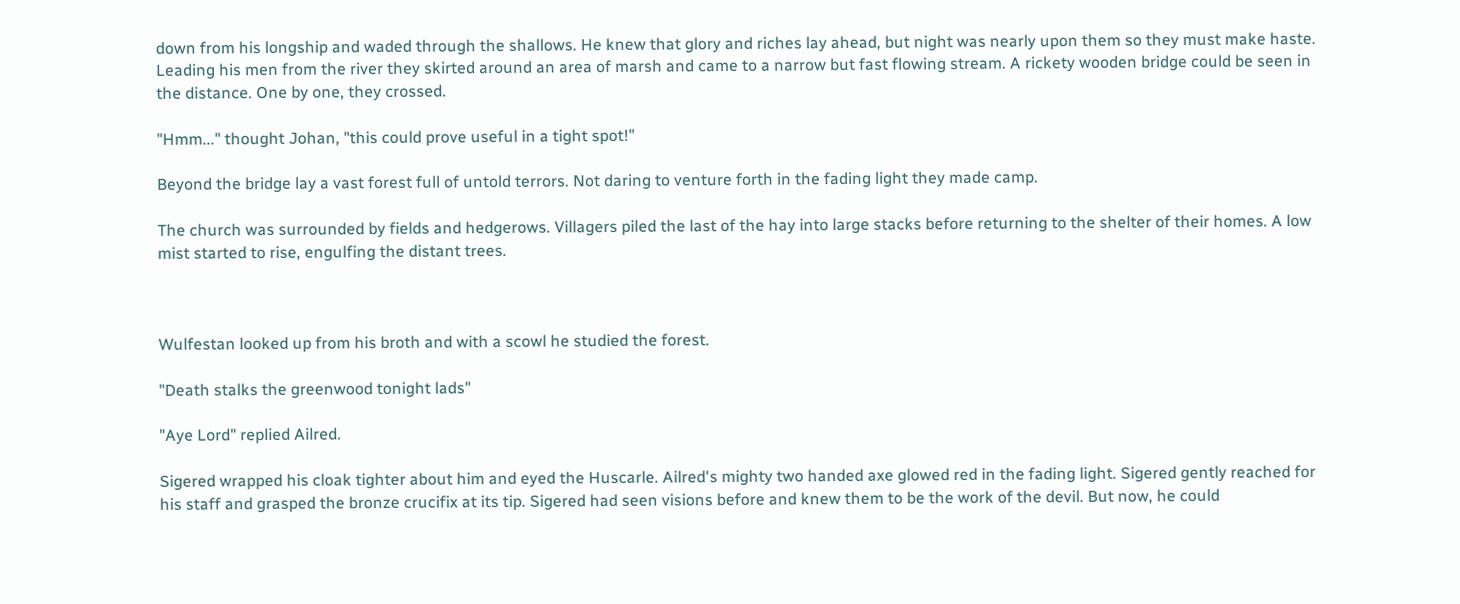down from his longship and waded through the shallows. He knew that glory and riches lay ahead, but night was nearly upon them so they must make haste. Leading his men from the river they skirted around an area of marsh and came to a narrow but fast flowing stream. A rickety wooden bridge could be seen in the distance. One by one, they crossed.

"Hmm..." thought Johan, "this could prove useful in a tight spot!"

Beyond the bridge lay a vast forest full of untold terrors. Not daring to venture forth in the fading light they made camp.

The church was surrounded by fields and hedgerows. Villagers piled the last of the hay into large stacks before returning to the shelter of their homes. A low mist started to rise, engulfing the distant trees.



Wulfestan looked up from his broth and with a scowl he studied the forest.

"Death stalks the greenwood tonight lads"

"Aye Lord" replied Ailred.

Sigered wrapped his cloak tighter about him and eyed the Huscarle. Ailred's mighty two handed axe glowed red in the fading light. Sigered gently reached for his staff and grasped the bronze crucifix at its tip. Sigered had seen visions before and knew them to be the work of the devil. But now, he could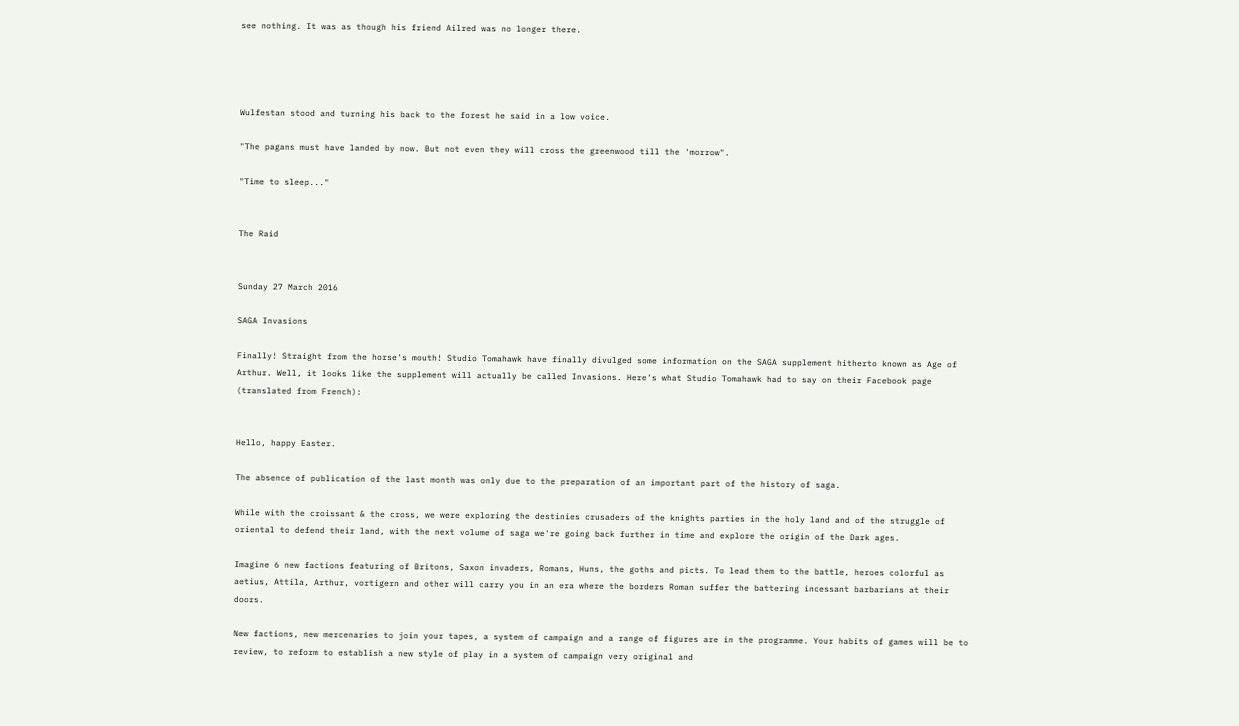see nothing. It was as though his friend Ailred was no longer there.




Wulfestan stood and turning his back to the forest he said in a low voice.

"The pagans must have landed by now. But not even they will cross the greenwood till the 'morrow".

"Time to sleep..."


The Raid


Sunday 27 March 2016

SAGA Invasions

Finally! Straight from the horse's mouth! Studio Tomahawk have finally divulged some information on the SAGA supplement hitherto known as Age of Arthur. Well, it looks like the supplement will actually be called Invasions. Here's what Studio Tomahawk had to say on their Facebook page (translated from French):


Hello, happy Easter.

The absence of publication of the last month was only due to the preparation of an important part of the history of saga.

While with the croissant & the cross, we were exploring the destinies crusaders of the knights parties in the holy land and of the struggle of oriental to defend their land, with the next volume of saga we're going back further in time and explore the origin of the Dark ages.

Imagine 6 new factions featuring of Britons, Saxon invaders, Romans, Huns, the goths and picts. To lead them to the battle, heroes colorful as aetius, Attila, Arthur, vortigern and other will carry you in an era where the borders Roman suffer the battering incessant barbarians at their doors.

New factions, new mercenaries to join your tapes, a system of campaign and a range of figures are in the programme. Your habits of games will be to review, to reform to establish a new style of play in a system of campaign very original and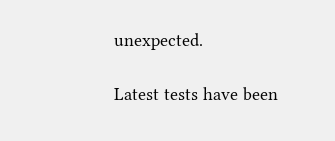unexpected.

Latest tests have been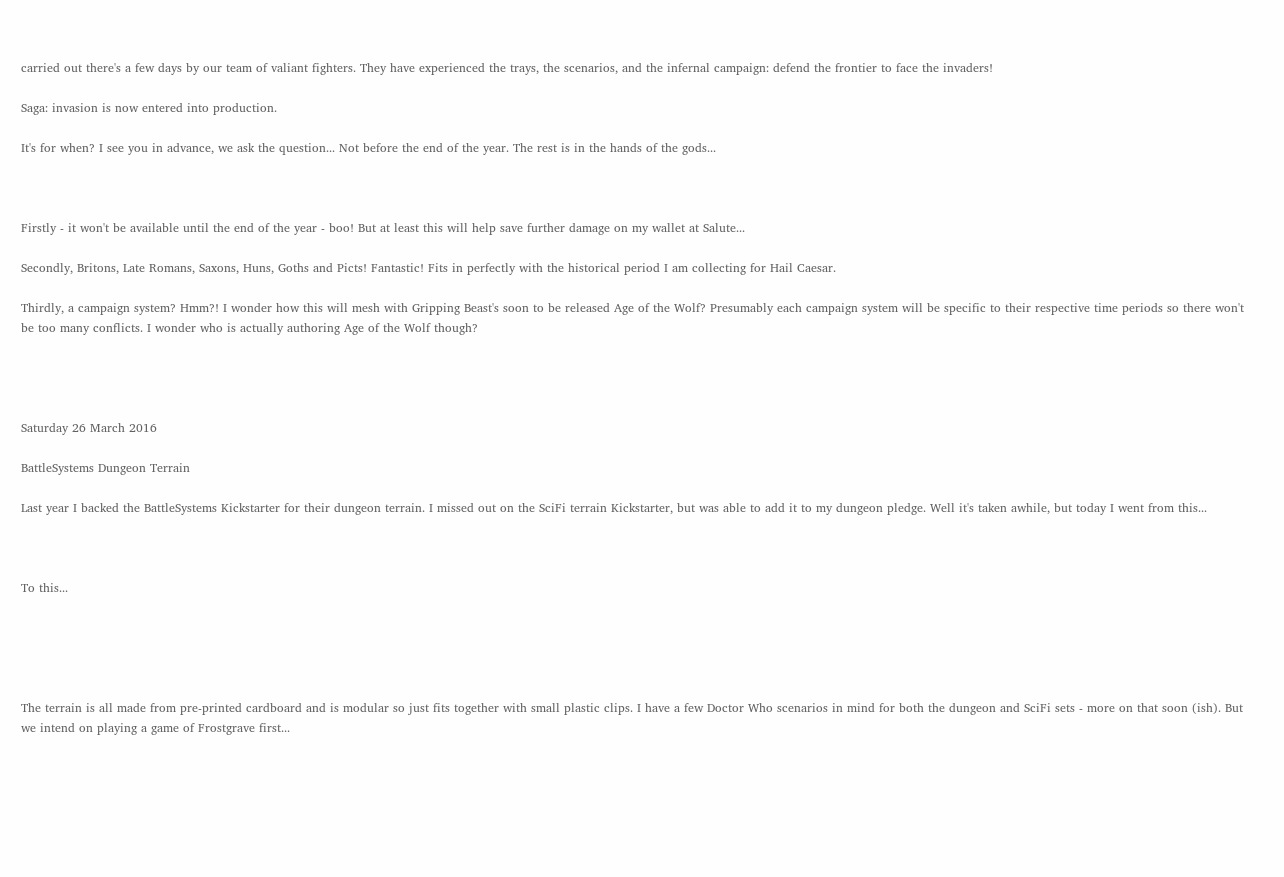carried out there's a few days by our team of valiant fighters. They have experienced the trays, the scenarios, and the infernal campaign: defend the frontier to face the invaders!

Saga: invasion is now entered into production.

It's for when? I see you in advance, we ask the question... Not before the end of the year. The rest is in the hands of the gods...



Firstly - it won't be available until the end of the year - boo! But at least this will help save further damage on my wallet at Salute...

Secondly, Britons, Late Romans, Saxons, Huns, Goths and Picts! Fantastic! Fits in perfectly with the historical period I am collecting for Hail Caesar.

Thirdly, a campaign system? Hmm?! I wonder how this will mesh with Gripping Beast's soon to be released Age of the Wolf? Presumably each campaign system will be specific to their respective time periods so there won't be too many conflicts. I wonder who is actually authoring Age of the Wolf though?




Saturday 26 March 2016

BattleSystems Dungeon Terrain

Last year I backed the BattleSystems Kickstarter for their dungeon terrain. I missed out on the SciFi terrain Kickstarter, but was able to add it to my dungeon pledge. Well it's taken awhile, but today I went from this...



To this...





The terrain is all made from pre-printed cardboard and is modular so just fits together with small plastic clips. I have a few Doctor Who scenarios in mind for both the dungeon and SciFi sets - more on that soon (ish). But we intend on playing a game of Frostgrave first...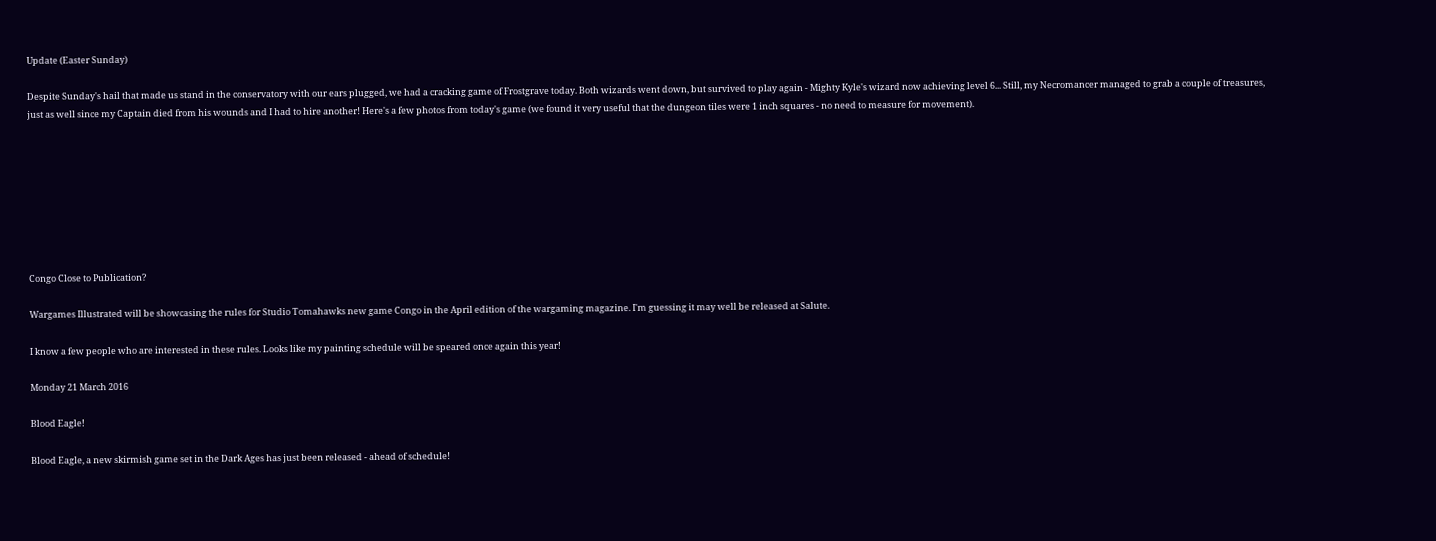Update (Easter Sunday)

Despite Sunday's hail that made us stand in the conservatory with our ears plugged, we had a cracking game of Frostgrave today. Both wizards went down, but survived to play again - Mighty Kyle's wizard now achieving level 6... Still, my Necromancer managed to grab a couple of treasures, just as well since my Captain died from his wounds and I had to hire another! Here's a few photos from today's game (we found it very useful that the dungeon tiles were 1 inch squares - no need to measure for movement).








Congo Close to Publication?

Wargames Illustrated will be showcasing the rules for Studio Tomahawks new game Congo in the April edition of the wargaming magazine. I'm guessing it may well be released at Salute.

I know a few people who are interested in these rules. Looks like my painting schedule will be speared once again this year!

Monday 21 March 2016

Blood Eagle!

Blood Eagle, a new skirmish game set in the Dark Ages has just been released - ahead of schedule!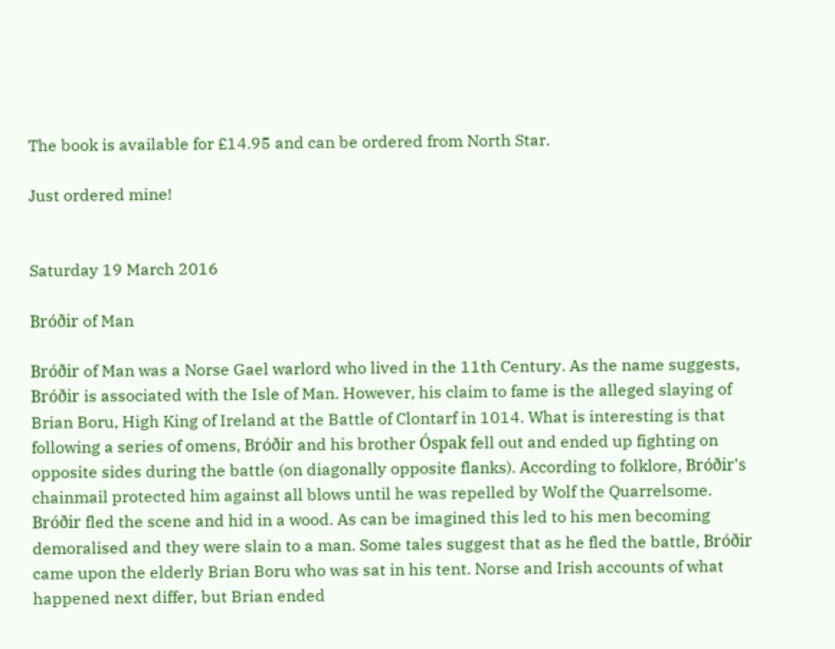The book is available for £14.95 and can be ordered from North Star.

Just ordered mine!


Saturday 19 March 2016

Bróðir of Man

Bróðir of Man was a Norse Gael warlord who lived in the 11th Century. As the name suggests, Bróðir is associated with the Isle of Man. However, his claim to fame is the alleged slaying of Brian Boru, High King of Ireland at the Battle of Clontarf in 1014. What is interesting is that following a series of omens, Bróðir and his brother Óspak fell out and ended up fighting on opposite sides during the battle (on diagonally opposite flanks). According to folklore, Bróðir's chainmail protected him against all blows until he was repelled by Wolf the Quarrelsome. Bróðir fled the scene and hid in a wood. As can be imagined this led to his men becoming demoralised and they were slain to a man. Some tales suggest that as he fled the battle, Bróðir came upon the elderly Brian Boru who was sat in his tent. Norse and Irish accounts of what happened next differ, but Brian ended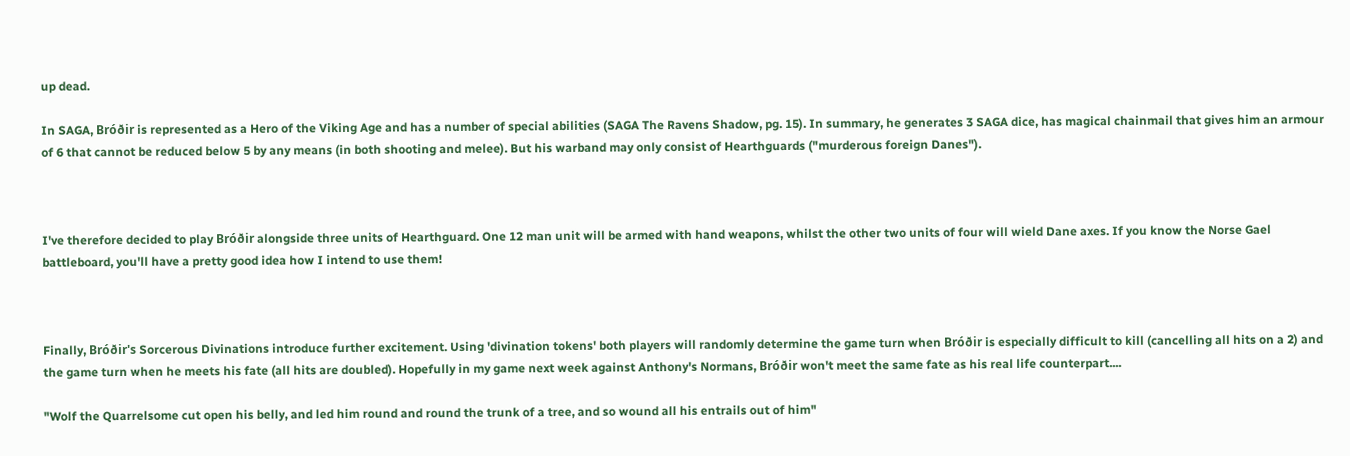up dead.

In SAGA, Bróðir is represented as a Hero of the Viking Age and has a number of special abilities (SAGA The Ravens Shadow, pg. 15). In summary, he generates 3 SAGA dice, has magical chainmail that gives him an armour of 6 that cannot be reduced below 5 by any means (in both shooting and melee). But his warband may only consist of Hearthguards ("murderous foreign Danes").



I've therefore decided to play Bróðir alongside three units of Hearthguard. One 12 man unit will be armed with hand weapons, whilst the other two units of four will wield Dane axes. If you know the Norse Gael battleboard, you'll have a pretty good idea how I intend to use them!



Finally, Bróðir's Sorcerous Divinations introduce further excitement. Using 'divination tokens' both players will randomly determine the game turn when Bróðir is especially difficult to kill (cancelling all hits on a 2) and the game turn when he meets his fate (all hits are doubled). Hopefully in my game next week against Anthony's Normans, Bróðir won't meet the same fate as his real life counterpart....

"Wolf the Quarrelsome cut open his belly, and led him round and round the trunk of a tree, and so wound all his entrails out of him"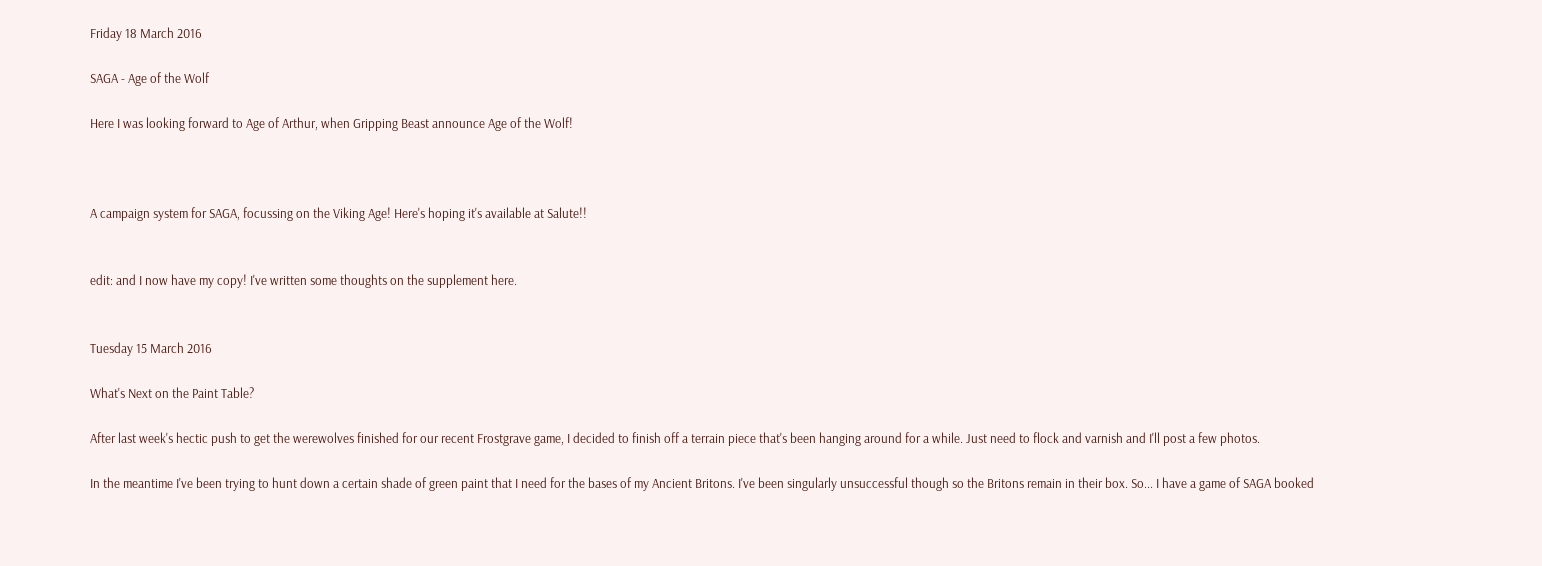Friday 18 March 2016

SAGA - Age of the Wolf

Here I was looking forward to Age of Arthur, when Gripping Beast announce Age of the Wolf!



A campaign system for SAGA, focussing on the Viking Age! Here's hoping it's available at Salute!!


edit: and I now have my copy! I've written some thoughts on the supplement here.


Tuesday 15 March 2016

What's Next on the Paint Table?

After last week's hectic push to get the werewolves finished for our recent Frostgrave game, I decided to finish off a terrain piece that's been hanging around for a while. Just need to flock and varnish and I'll post a few photos.

In the meantime I've been trying to hunt down a certain shade of green paint that I need for the bases of my Ancient Britons. I've been singularly unsuccessful though so the Britons remain in their box. So... I have a game of SAGA booked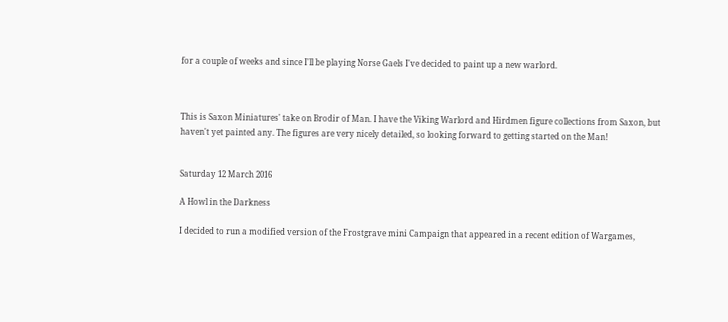for a couple of weeks and since I'll be playing Norse Gaels I've decided to paint up a new warlord.



This is Saxon Miniatures' take on Brodir of Man. I have the Viking Warlord and Hirdmen figure collections from Saxon, but haven't yet painted any. The figures are very nicely detailed, so looking forward to getting started on the Man!


Saturday 12 March 2016

A Howl in the Darkness

I decided to run a modified version of the Frostgrave mini Campaign that appeared in a recent edition of Wargames,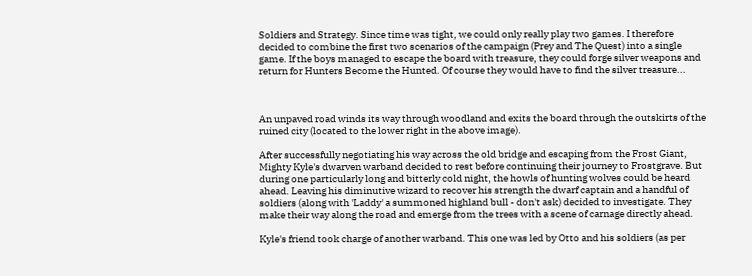Soldiers and Strategy. Since time was tight, we could only really play two games. I therefore decided to combine the first two scenarios of the campaign (Prey and The Quest) into a single game. If the boys managed to escape the board with treasure, they could forge silver weapons and return for Hunters Become the Hunted. Of course they would have to find the silver treasure...



An unpaved road winds its way through woodland and exits the board through the outskirts of the ruined city (located to the lower right in the above image).

After successfully negotiating his way across the old bridge and escaping from the Frost Giant, Mighty Kyle's dwarven warband decided to rest before continuing their journey to Frostgrave. But during one particularly long and bitterly cold night, the howls of hunting wolves could be heard ahead. Leaving his diminutive wizard to recover his strength the dwarf captain and a handful of soldiers (along with 'Laddy' a summoned highland bull - don't ask) decided to investigate. They make their way along the road and emerge from the trees with a scene of carnage directly ahead.

Kyle's friend took charge of another warband. This one was led by Otto and his soldiers (as per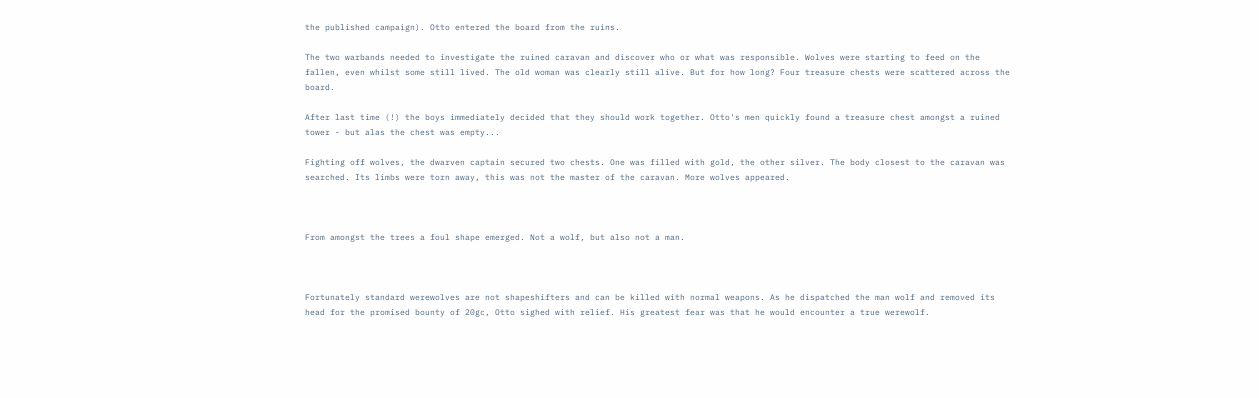the published campaign). Otto entered the board from the ruins.

The two warbands needed to investigate the ruined caravan and discover who or what was responsible. Wolves were starting to feed on the fallen, even whilst some still lived. The old woman was clearly still alive. But for how long? Four treasure chests were scattered across the board.

After last time (!) the boys immediately decided that they should work together. Otto's men quickly found a treasure chest amongst a ruined tower - but alas the chest was empty...

Fighting off wolves, the dwarven captain secured two chests. One was filled with gold, the other silver. The body closest to the caravan was searched. Its limbs were torn away, this was not the master of the caravan. More wolves appeared.



From amongst the trees a foul shape emerged. Not a wolf, but also not a man.



Fortunately standard werewolves are not shapeshifters and can be killed with normal weapons. As he dispatched the man wolf and removed its head for the promised bounty of 20gc, Otto sighed with relief. His greatest fear was that he would encounter a true werewolf.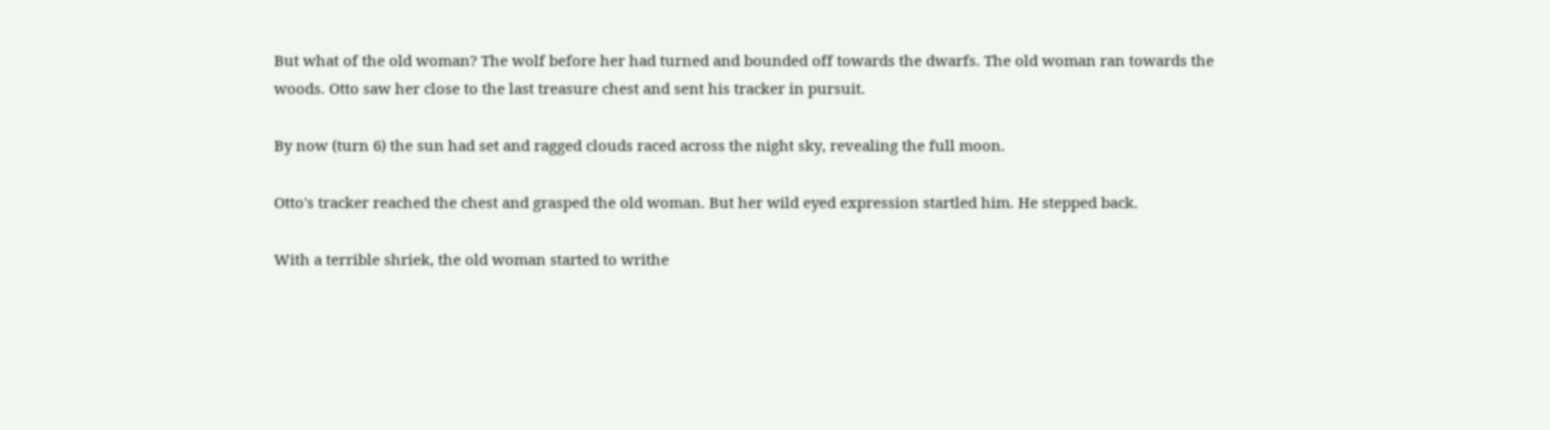But what of the old woman? The wolf before her had turned and bounded off towards the dwarfs. The old woman ran towards the woods. Otto saw her close to the last treasure chest and sent his tracker in pursuit.

By now (turn 6) the sun had set and ragged clouds raced across the night sky, revealing the full moon.

Otto's tracker reached the chest and grasped the old woman. But her wild eyed expression startled him. He stepped back.

With a terrible shriek, the old woman started to writhe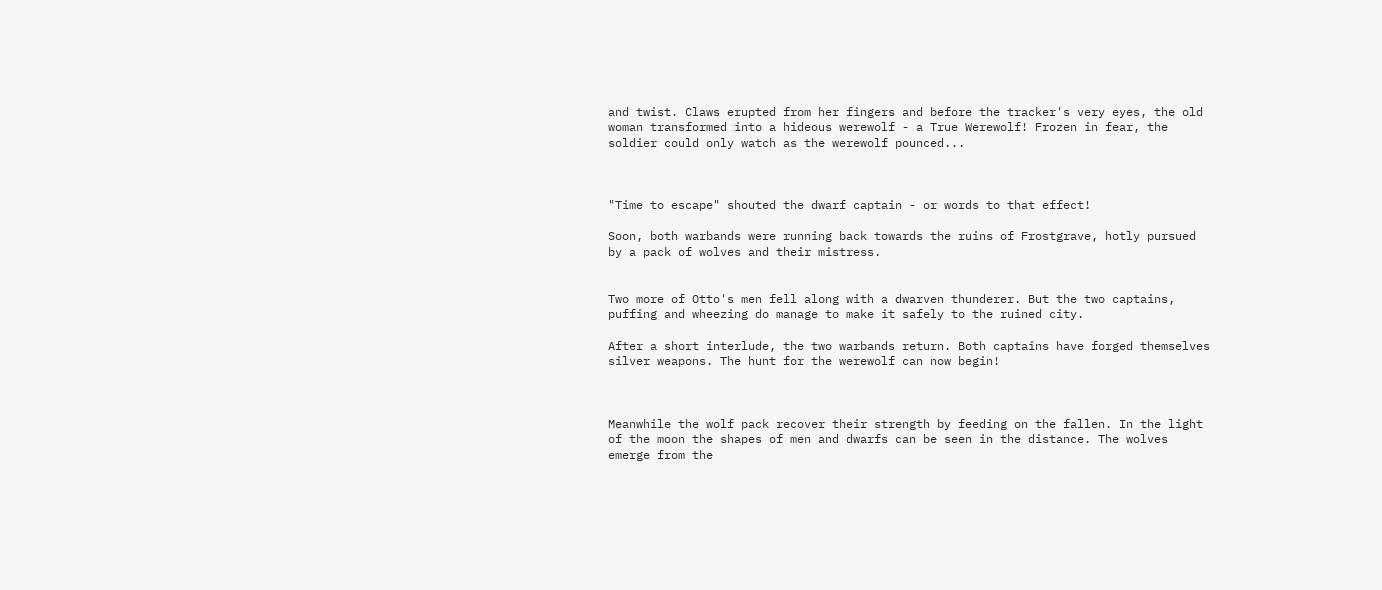and twist. Claws erupted from her fingers and before the tracker's very eyes, the old woman transformed into a hideous werewolf - a True Werewolf! Frozen in fear, the soldier could only watch as the werewolf pounced...



"Time to escape" shouted the dwarf captain - or words to that effect!

Soon, both warbands were running back towards the ruins of Frostgrave, hotly pursued by a pack of wolves and their mistress.


Two more of Otto's men fell along with a dwarven thunderer. But the two captains, puffing and wheezing do manage to make it safely to the ruined city.

After a short interlude, the two warbands return. Both captains have forged themselves silver weapons. The hunt for the werewolf can now begin!



Meanwhile the wolf pack recover their strength by feeding on the fallen. In the light of the moon the shapes of men and dwarfs can be seen in the distance. The wolves emerge from the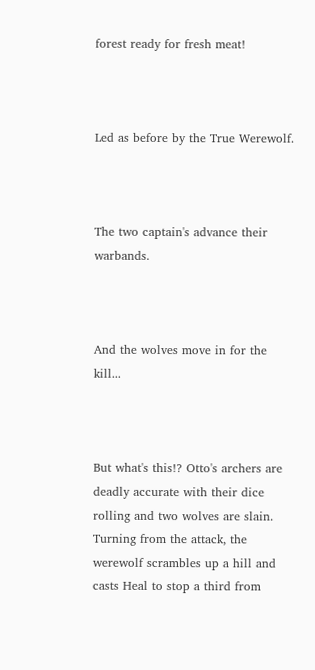forest ready for fresh meat!



Led as before by the True Werewolf.



The two captain's advance their warbands.



And the wolves move in for the kill...



But what's this!? Otto's archers are deadly accurate with their dice rolling and two wolves are slain. Turning from the attack, the werewolf scrambles up a hill and casts Heal to stop a third from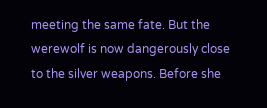meeting the same fate. But the werewolf is now dangerously close to the silver weapons. Before she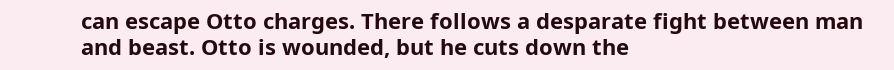can escape Otto charges. There follows a desparate fight between man and beast. Otto is wounded, but he cuts down the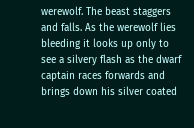werewolf. The beast staggers and falls. As the werewolf lies bleeding it looks up only to see a silvery flash as the dwarf captain races forwards and brings down his silver coated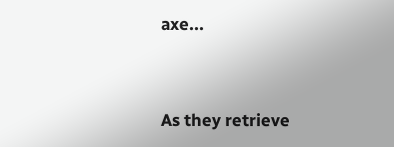axe...



As they retrieve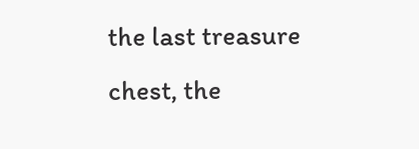the last treasure chest, the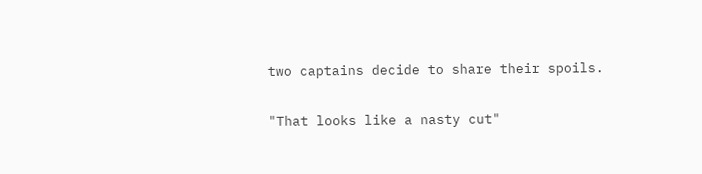two captains decide to share their spoils.

"That looks like a nasty cut"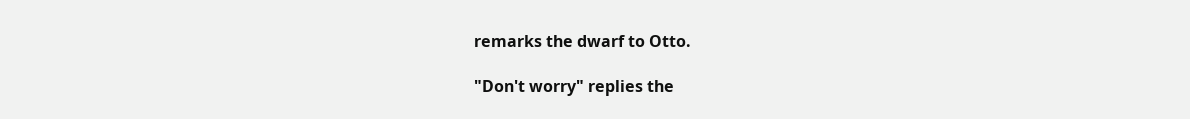remarks the dwarf to Otto.

"Don't worry" replies the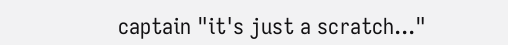captain "it's just a scratch..."